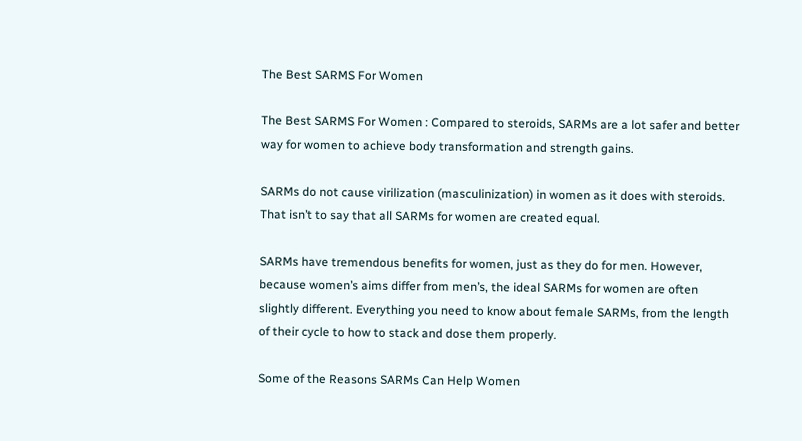The Best SARMS For Women

The Best SARMS For Women : Compared to steroids, SARMs are a lot safer and better way for women to achieve body transformation and strength gains.

SARMs do not cause virilization (masculinization) in women as it does with steroids. That isn’t to say that all SARMs for women are created equal.

SARMs have tremendous benefits for women, just as they do for men. However, because women’s aims differ from men’s, the ideal SARMs for women are often slightly different. Everything you need to know about female SARMs, from the length of their cycle to how to stack and dose them properly.

Some of the Reasons SARMs Can Help Women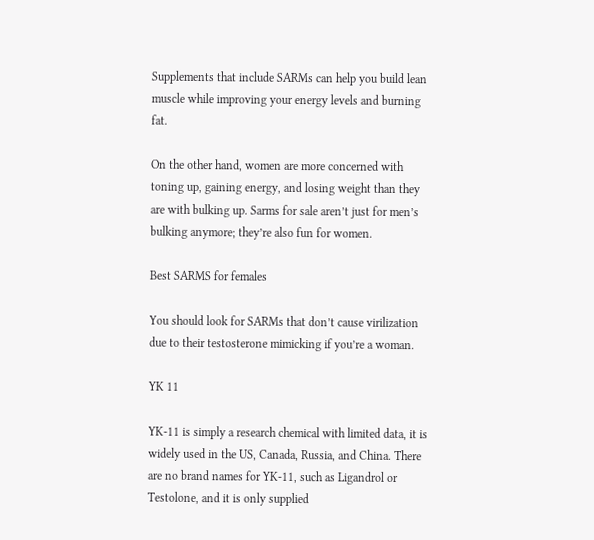Supplements that include SARMs can help you build lean muscle while improving your energy levels and burning fat.

On the other hand, women are more concerned with toning up, gaining energy, and losing weight than they are with bulking up. Sarms for sale aren’t just for men’s bulking anymore; they’re also fun for women.

Best SARMS for females

You should look for SARMs that don’t cause virilization due to their testosterone mimicking if you’re a woman.

YK 11

YK-11 is simply a research chemical with limited data, it is widely used in the US, Canada, Russia, and China. There are no brand names for YK-11, such as Ligandrol or Testolone, and it is only supplied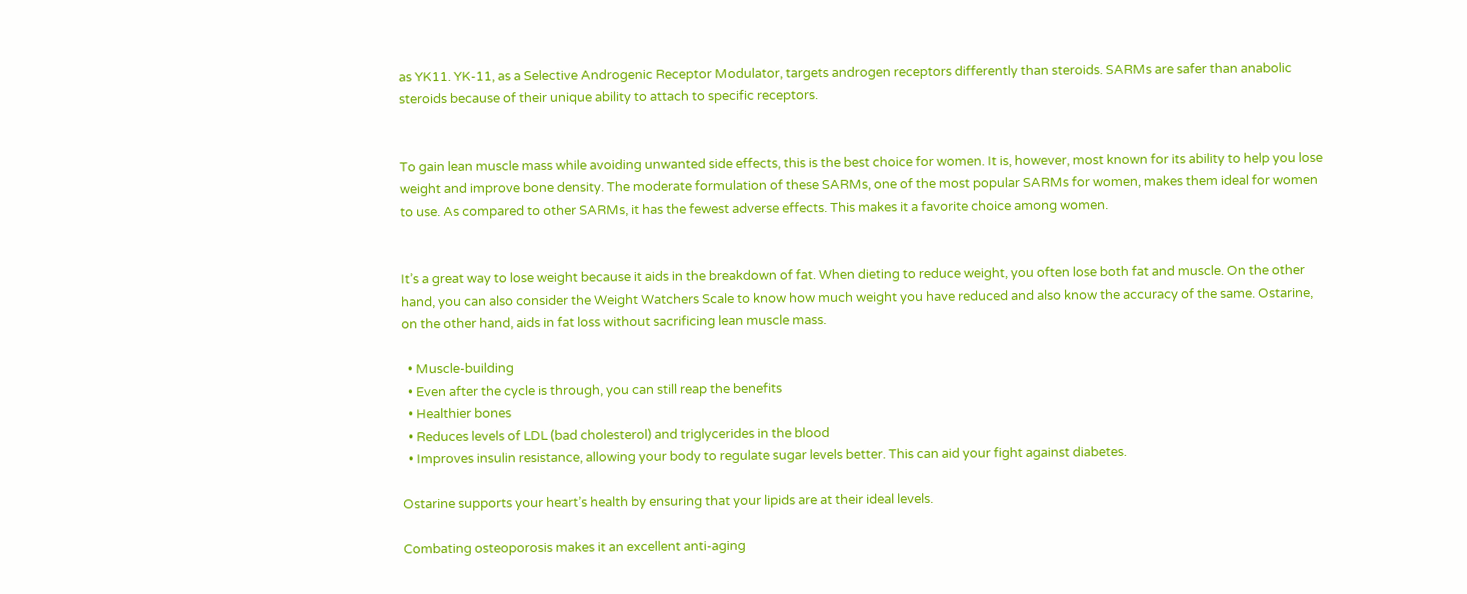as YK11. YK-11, as a Selective Androgenic Receptor Modulator, targets androgen receptors differently than steroids. SARMs are safer than anabolic steroids because of their unique ability to attach to specific receptors.


To gain lean muscle mass while avoiding unwanted side effects, this is the best choice for women. It is, however, most known for its ability to help you lose weight and improve bone density. The moderate formulation of these SARMs, one of the most popular SARMs for women, makes them ideal for women to use. As compared to other SARMs, it has the fewest adverse effects. This makes it a favorite choice among women.


It’s a great way to lose weight because it aids in the breakdown of fat. When dieting to reduce weight, you often lose both fat and muscle. On the other hand, you can also consider the Weight Watchers Scale to know how much weight you have reduced and also know the accuracy of the same. Ostarine, on the other hand, aids in fat loss without sacrificing lean muscle mass.

  • Muscle-building
  • Even after the cycle is through, you can still reap the benefits
  • Healthier bones
  • Reduces levels of LDL (bad cholesterol) and triglycerides in the blood
  • Improves insulin resistance, allowing your body to regulate sugar levels better. This can aid your fight against diabetes.

Ostarine supports your heart’s health by ensuring that your lipids are at their ideal levels.

Combating osteoporosis makes it an excellent anti-aging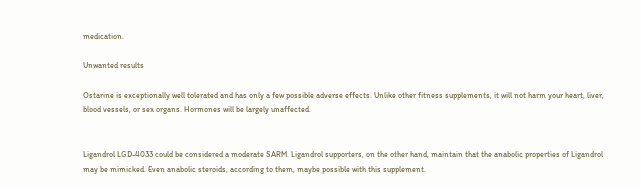medication.

Unwanted results

Ostarine is exceptionally well tolerated and has only a few possible adverse effects. Unlike other fitness supplements, it will not harm your heart, liver, blood vessels, or sex organs. Hormones will be largely unaffected.


Ligandrol LGD-4033 could be considered a moderate SARM. Ligandrol supporters, on the other hand, maintain that the anabolic properties of Ligandrol may be mimicked. Even anabolic steroids, according to them, maybe possible with this supplement.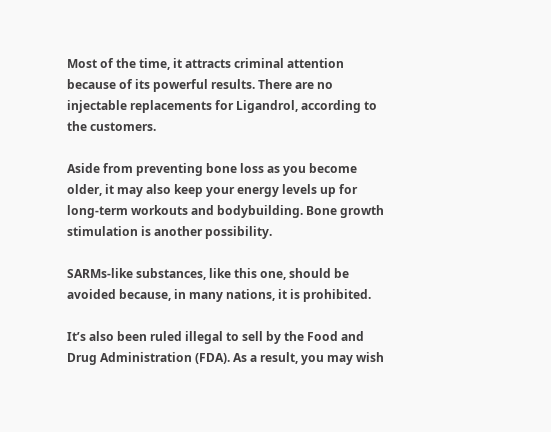Most of the time, it attracts criminal attention because of its powerful results. There are no injectable replacements for Ligandrol, according to the customers.

Aside from preventing bone loss as you become older, it may also keep your energy levels up for long-term workouts and bodybuilding. Bone growth stimulation is another possibility.

SARMs-like substances, like this one, should be avoided because, in many nations, it is prohibited.

It’s also been ruled illegal to sell by the Food and Drug Administration (FDA). As a result, you may wish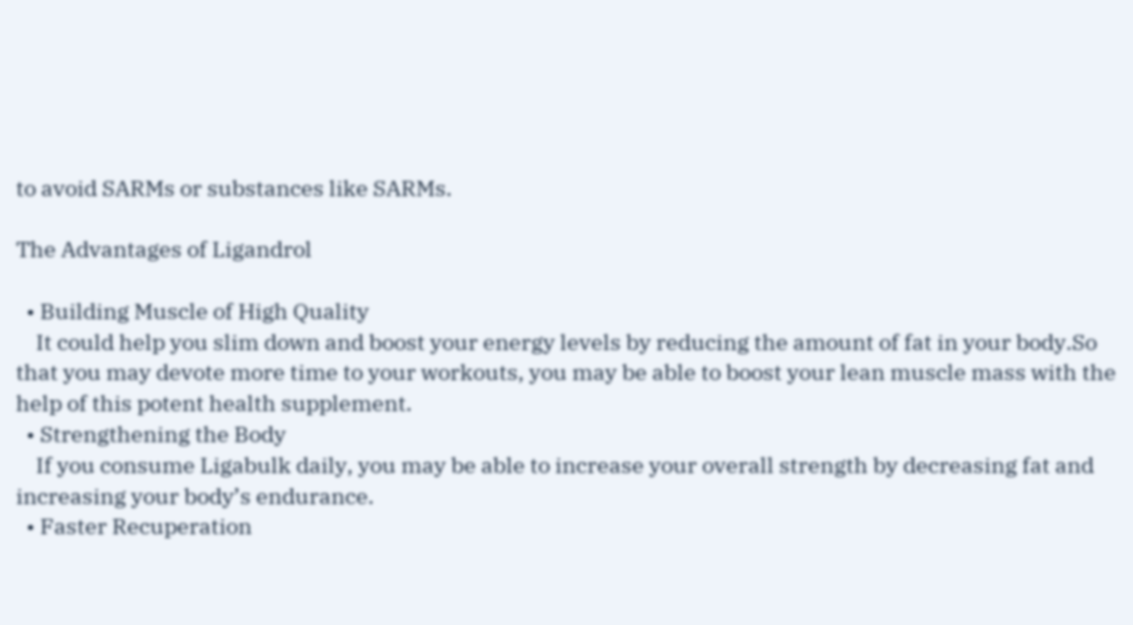to avoid SARMs or substances like SARMs.

The Advantages of Ligandrol

  • Building Muscle of High Quality
    It could help you slim down and boost your energy levels by reducing the amount of fat in your body.So that you may devote more time to your workouts, you may be able to boost your lean muscle mass with the help of this potent health supplement.
  • Strengthening the Body
    If you consume Ligabulk daily, you may be able to increase your overall strength by decreasing fat and increasing your body’s endurance.
  • Faster Recuperation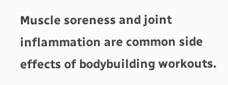Muscle soreness and joint inflammation are common side effects of bodybuilding workouts.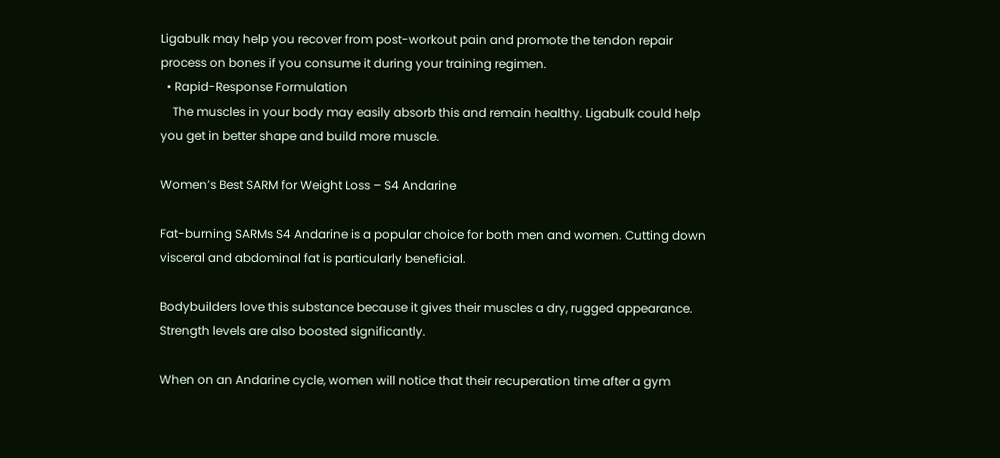Ligabulk may help you recover from post-workout pain and promote the tendon repair process on bones if you consume it during your training regimen.
  • Rapid-Response Formulation
    The muscles in your body may easily absorb this and remain healthy. Ligabulk could help you get in better shape and build more muscle.

Women’s Best SARM for Weight Loss – S4 Andarine

Fat-burning SARMs S4 Andarine is a popular choice for both men and women. Cutting down visceral and abdominal fat is particularly beneficial.

Bodybuilders love this substance because it gives their muscles a dry, rugged appearance. Strength levels are also boosted significantly.

When on an Andarine cycle, women will notice that their recuperation time after a gym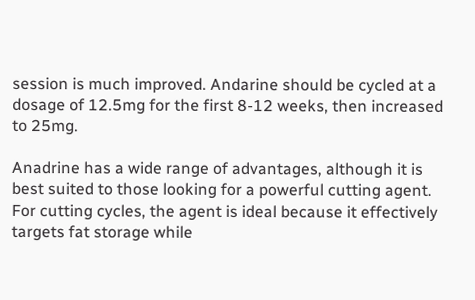session is much improved. Andarine should be cycled at a dosage of 12.5mg for the first 8-12 weeks, then increased to 25mg.

Anadrine has a wide range of advantages, although it is best suited to those looking for a powerful cutting agent. For cutting cycles, the agent is ideal because it effectively targets fat storage while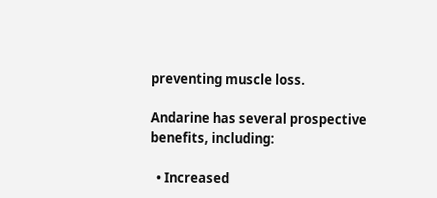preventing muscle loss.

Andarine has several prospective benefits, including:

  • Increased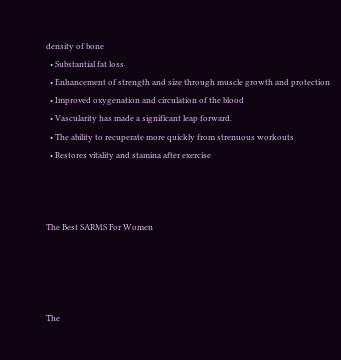density of bone
  • Substantial fat loss
  • Enhancement of strength and size through muscle growth and protection
  • Improved oxygenation and circulation of the blood
  • Vascularity has made a significant leap forward.
  • The ability to recuperate more quickly from strenuous workouts
  • Restores vitality and stamina after exercise



The Best SARMS For Women




The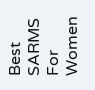Best SARMS For Women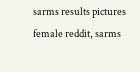sarms results pictures female reddit, sarms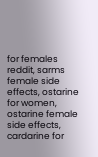for females reddit, sarms female side effects, ostarine for women, ostarine female side effects, cardarine for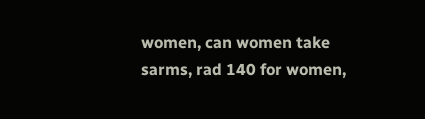women, can women take sarms, rad 140 for women,